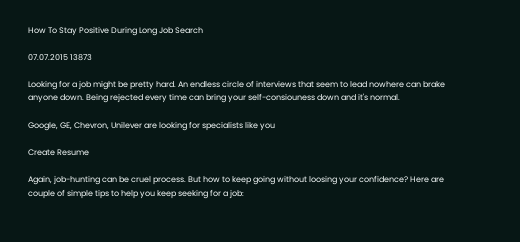How To Stay Positive During Long Job Search

07.07.2015 13873

Looking for a job might be pretty hard. An endless circle of interviews that seem to lead nowhere can brake anyone down. Being rejected every time can bring your self-consiouness down and it's normal.

Google, GE, Chevron, Unilever are looking for specialists like you

Create Resume

Again, job-hunting can be cruel process. But how to keep going without loosing your confidence? Here are couple of simple tips to help you keep seeking for a job: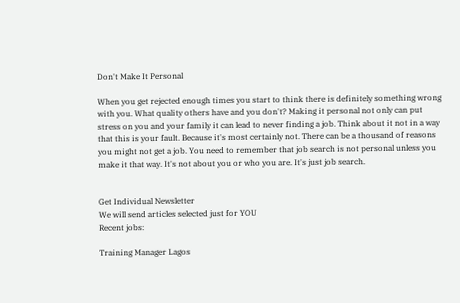Don't Make It Personal

When you get rejected enough times you start to think there is definitely something wrong with you. What quality others have and you don't? Making it personal not only can put stress on you and your family it can lead to never finding a job. Think about it not in a way that this is your fault. Because it's most certainly not. There can be a thousand of reasons you might not get a job. You need to remember that job search is not personal unless you make it that way. It's not about you or who you are. It's just job search.


Get Individual Newsletter
We will send articles selected just for YOU
Recent jobs:

Training Manager Lagos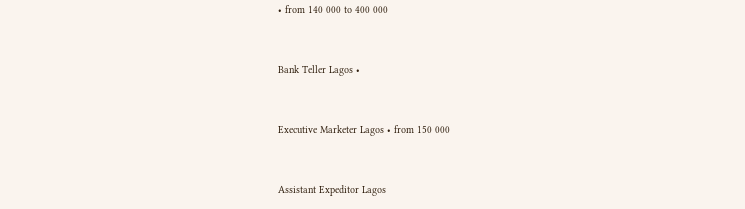• from 140 000 to 400 000


Bank Teller Lagos •


Executive Marketer Lagos • from 150 000


Assistant Expeditor Lagos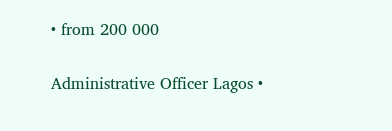• from 200 000


Administrative Officer Lagos •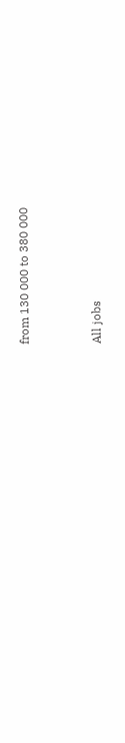from 130 000 to 380 000


All jobs